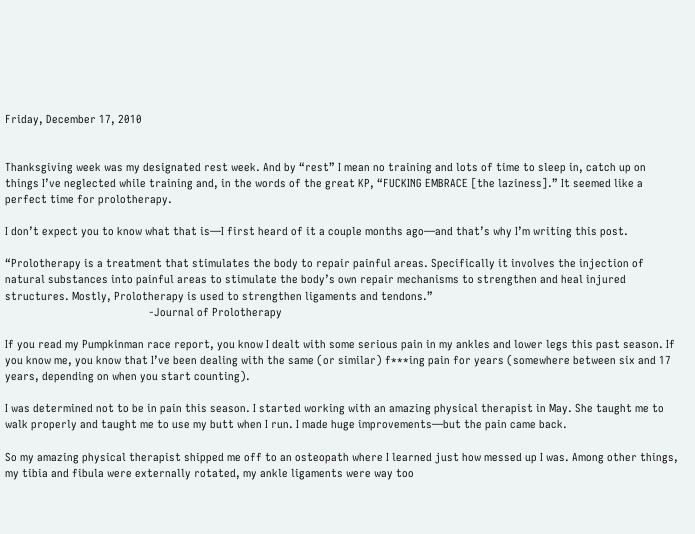Friday, December 17, 2010


Thanksgiving week was my designated rest week. And by “rest” I mean no training and lots of time to sleep in, catch up on things I’ve neglected while training and, in the words of the great KP, “FUCKING EMBRACE [the laziness].” It seemed like a perfect time for prolotherapy.

I don’t expect you to know what that is—I first heard of it a couple months ago—and that’s why I’m writing this post.

“Prolotherapy is a treatment that stimulates the body to repair painful areas. Specifically it involves the injection of natural substances into painful areas to stimulate the body’s own repair mechanisms to strengthen and heal injured structures. Mostly, Prolotherapy is used to strengthen ligaments and tendons.”
                                                -Journal of Prolotherapy

If you read my Pumpkinman race report, you know I dealt with some serious pain in my ankles and lower legs this past season. If you know me, you know that I’ve been dealing with the same (or similar) f***ing pain for years (somewhere between six and 17 years, depending on when you start counting).

I was determined not to be in pain this season. I started working with an amazing physical therapist in May. She taught me to walk properly and taught me to use my butt when I run. I made huge improvements—but the pain came back.

So my amazing physical therapist shipped me off to an osteopath where I learned just how messed up I was. Among other things, my tibia and fibula were externally rotated, my ankle ligaments were way too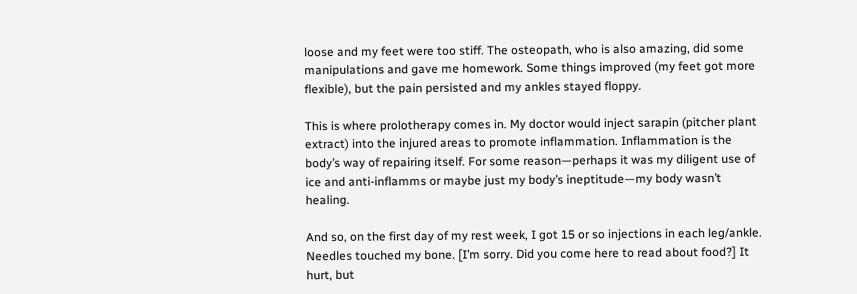loose and my feet were too stiff. The osteopath, who is also amazing, did some manipulations and gave me homework. Some things improved (my feet got more flexible), but the pain persisted and my ankles stayed floppy.

This is where prolotherapy comes in. My doctor would inject sarapin (pitcher plant extract) into the injured areas to promote inflammation. Inflammation is the body’s way of repairing itself. For some reason—perhaps it was my diligent use of ice and anti-inflamms or maybe just my body’s ineptitude—my body wasn’t healing.

And so, on the first day of my rest week, I got 15 or so injections in each leg/ankle. Needles touched my bone. [I’m sorry. Did you come here to read about food?] It hurt, but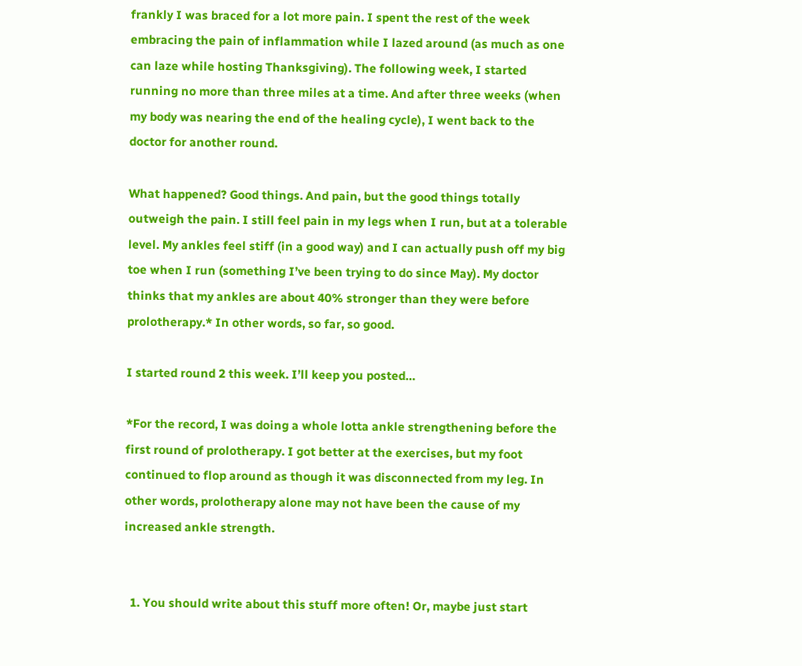frankly I was braced for a lot more pain. I spent the rest of the week embracing the pain of inflammation while I lazed around (as much as one can laze while hosting Thanksgiving). The following week, I started running no more than three miles at a time. And after three weeks (when my body was nearing the end of the healing cycle), I went back to the doctor for another round.

What happened? Good things. And pain, but the good things totally outweigh the pain. I still feel pain in my legs when I run, but at a tolerable level. My ankles feel stiff (in a good way) and I can actually push off my big toe when I run (something I’ve been trying to do since May). My doctor thinks that my ankles are about 40% stronger than they were before prolotherapy.* In other words, so far, so good.

I started round 2 this week. I’ll keep you posted…

*For the record, I was doing a whole lotta ankle strengthening before the first round of prolotherapy. I got better at the exercises, but my foot continued to flop around as though it was disconnected from my leg. In other words, prolotherapy alone may not have been the cause of my increased ankle strength.


  1. You should write about this stuff more often! Or, maybe just start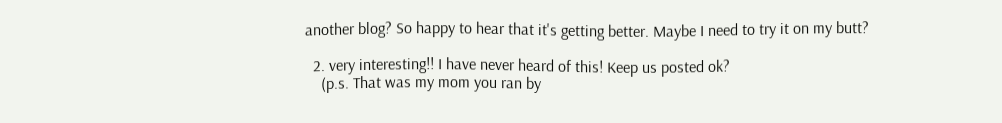another blog? So happy to hear that it's getting better. Maybe I need to try it on my butt?

  2. very interesting!! I have never heard of this! Keep us posted ok?
    (p.s. That was my mom you ran by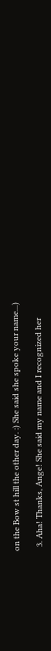on the Bow st hill the other day. :) She said she spoke your name...)

  3. Aha! Thanks, Ange! She said my name and I recognized her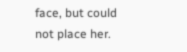face, but could not place her.